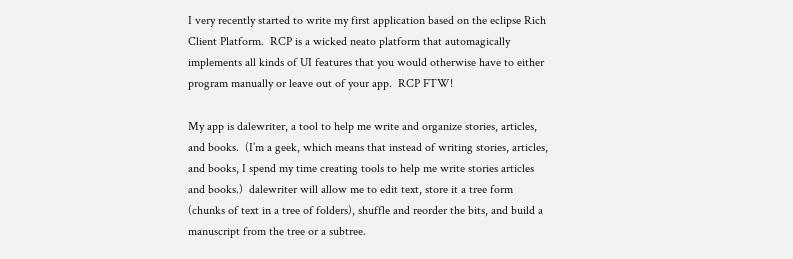I very recently started to write my first application based on the eclipse Rich Client Platform.  RCP is a wicked neato platform that automagically implements all kinds of UI features that you would otherwise have to either program manually or leave out of your app.  RCP FTW!

My app is dalewriter, a tool to help me write and organize stories, articles, and books.  (I’m a geek, which means that instead of writing stories, articles, and books, I spend my time creating tools to help me write stories articles and books.)  dalewriter will allow me to edit text, store it a tree form (chunks of text in a tree of folders), shuffle and reorder the bits, and build a manuscript from the tree or a subtree.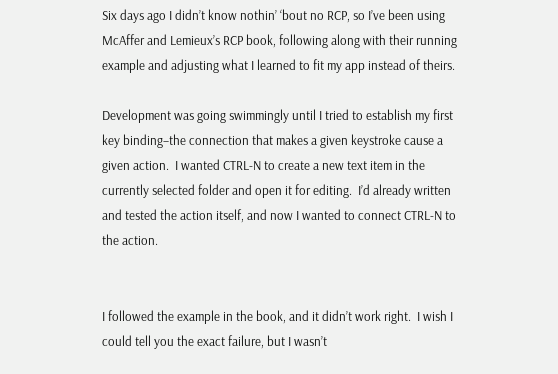Six days ago I didn’t know nothin’ ‘bout no RCP, so I’ve been using  McAffer and Lemieux’s RCP book, following along with their running example and adjusting what I learned to fit my app instead of theirs.

Development was going swimmingly until I tried to establish my first key binding–the connection that makes a given keystroke cause a given action.  I wanted CTRL-N to create a new text item in the currently selected folder and open it for editing.  I’d already written and tested the action itself, and now I wanted to connect CTRL-N to the action.


I followed the example in the book, and it didn’t work right.  I wish I could tell you the exact failure, but I wasn’t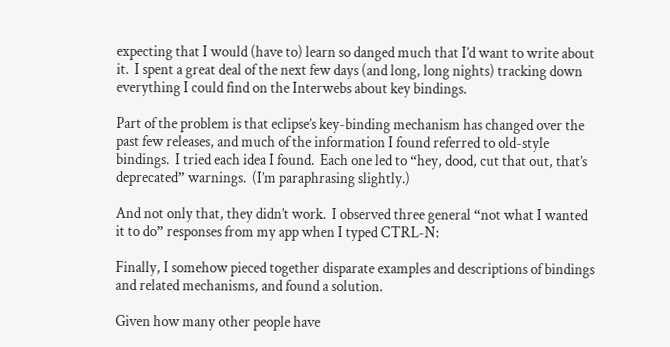expecting that I would (have to) learn so danged much that I’d want to write about it.  I spent a great deal of the next few days (and long, long nights) tracking down everything I could find on the Interwebs about key bindings.

Part of the problem is that eclipse’s key-binding mechanism has changed over the past few releases, and much of the information I found referred to old-style bindings.  I tried each idea I found.  Each one led to “hey, dood, cut that out, that’s deprecated” warnings.  (I’m paraphrasing slightly.)

And not only that, they didn’t work.  I observed three general “not what I wanted it to do” responses from my app when I typed CTRL-N:

Finally, I somehow pieced together disparate examples and descriptions of bindings and related mechanisms, and found a solution.

Given how many other people have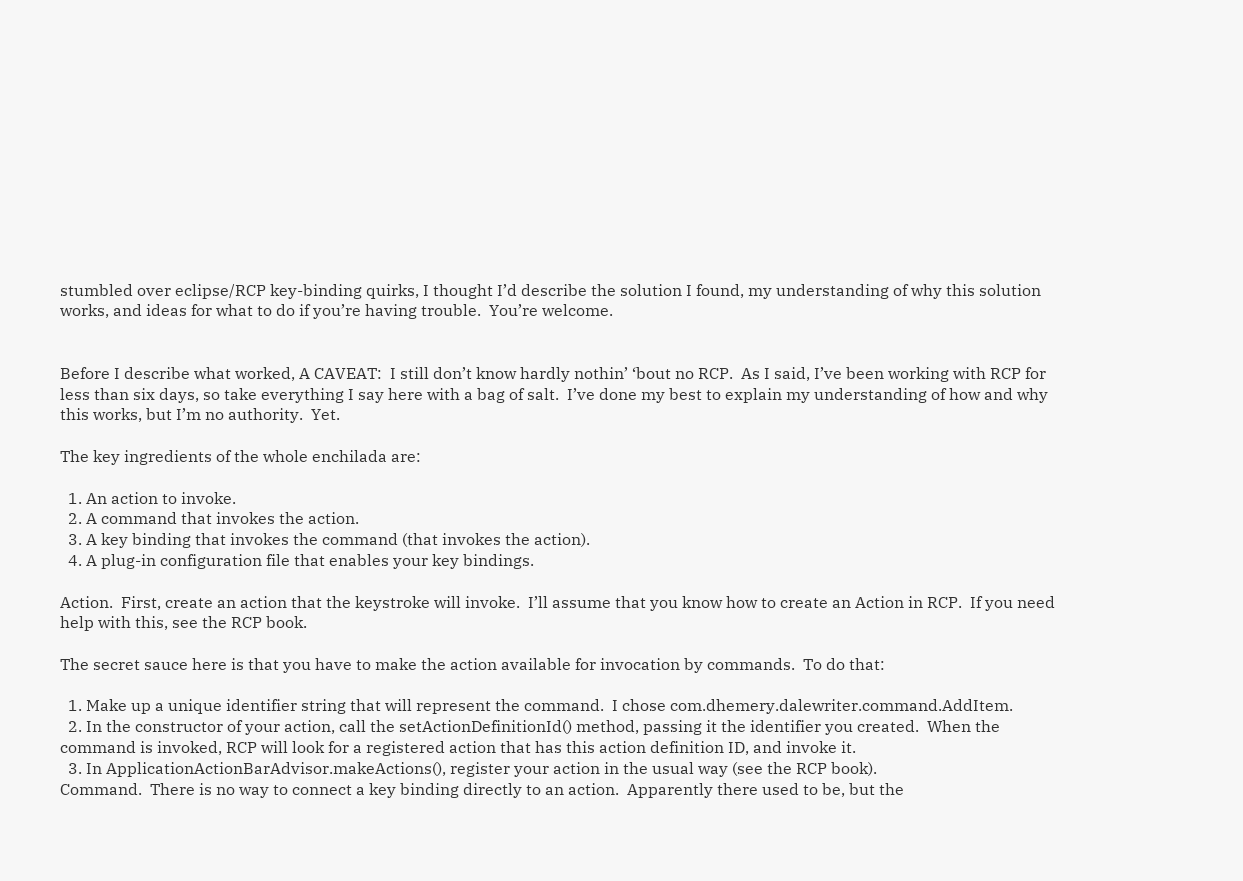stumbled over eclipse/RCP key-binding quirks, I thought I’d describe the solution I found, my understanding of why this solution works, and ideas for what to do if you’re having trouble.  You’re welcome.


Before I describe what worked, A CAVEAT:  I still don’t know hardly nothin’ ‘bout no RCP.  As I said, I’ve been working with RCP for less than six days, so take everything I say here with a bag of salt.  I’ve done my best to explain my understanding of how and why this works, but I’m no authority.  Yet.

The key ingredients of the whole enchilada are:

  1. An action to invoke.
  2. A command that invokes the action.
  3. A key binding that invokes the command (that invokes the action).
  4. A plug-in configuration file that enables your key bindings.

Action.  First, create an action that the keystroke will invoke.  I’ll assume that you know how to create an Action in RCP.  If you need help with this, see the RCP book.

The secret sauce here is that you have to make the action available for invocation by commands.  To do that:

  1. Make up a unique identifier string that will represent the command.  I chose com.dhemery.dalewriter.command.AddItem.
  2. In the constructor of your action, call the setActionDefinitionId() method, passing it the identifier you created.  When the command is invoked, RCP will look for a registered action that has this action definition ID, and invoke it.
  3. In ApplicationActionBarAdvisor.makeActions(), register your action in the usual way (see the RCP book).
Command.  There is no way to connect a key binding directly to an action.  Apparently there used to be, but the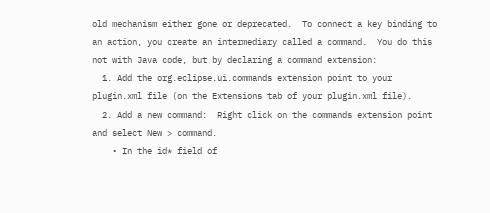old mechanism either gone or deprecated.  To connect a key binding to an action, you create an intermediary called a command.  You do this not with Java code, but by declaring a command extension:
  1. Add the org.eclipse.ui.commands extension point to your plugin.xml file (on the Extensions tab of your plugin.xml file).
  2. Add a new command:  Right click on the commands extension point and select New > command.
    • In the id* field of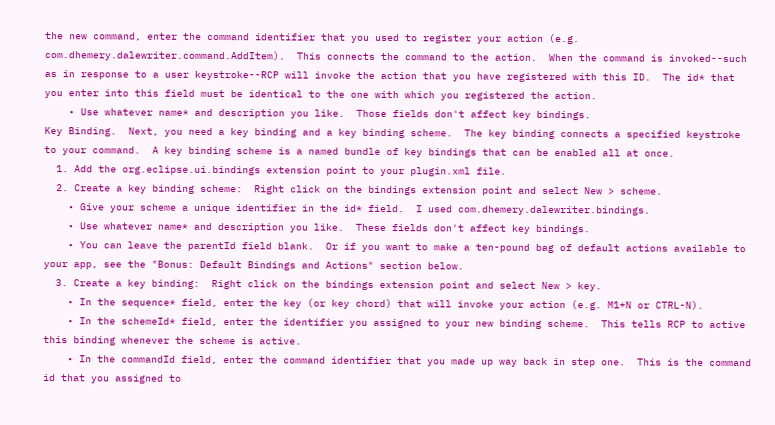the new command, enter the command identifier that you used to register your action (e.g. com.dhemery.dalewriter.command.AddItem).  This connects the command to the action.  When the command is invoked--such as in response to a user keystroke--RCP will invoke the action that you have registered with this ID.  The id* that you enter into this field must be identical to the one with which you registered the action.
    • Use whatever name* and description you like.  Those fields don't affect key bindings.
Key Binding.  Next, you need a key binding and a key binding scheme.  The key binding connects a specified keystroke to your command.  A key binding scheme is a named bundle of key bindings that can be enabled all at once.
  1. Add the org.eclipse.ui.bindings extension point to your plugin.xml file.
  2. Create a key binding scheme:  Right click on the bindings extension point and select New > scheme.
    • Give your scheme a unique identifier in the id* field.  I used com.dhemery.dalewriter.bindings.
    • Use whatever name* and description you like.  These fields don't affect key bindings.
    • You can leave the parentId field blank.  Or if you want to make a ten-pound bag of default actions available to your app, see the "Bonus: Default Bindings and Actions" section below.
  3. Create a key binding:  Right click on the bindings extension point and select New > key.
    • In the sequence* field, enter the key (or key chord) that will invoke your action (e.g. M1+N or CTRL-N).
    • In the schemeId* field, enter the identifier you assigned to your new binding scheme.  This tells RCP to active this binding whenever the scheme is active.
    • In the commandId field, enter the command identifier that you made up way back in step one.  This is the command id that you assigned to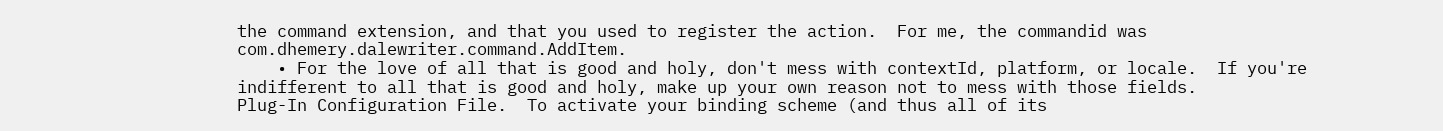the command extension, and that you used to register the action.  For me, the commandid was com.dhemery.dalewriter.command.AddItem.
    • For the love of all that is good and holy, don't mess with contextId, platform, or locale.  If you're indifferent to all that is good and holy, make up your own reason not to mess with those fields.
Plug-In Configuration File.  To activate your binding scheme (and thus all of its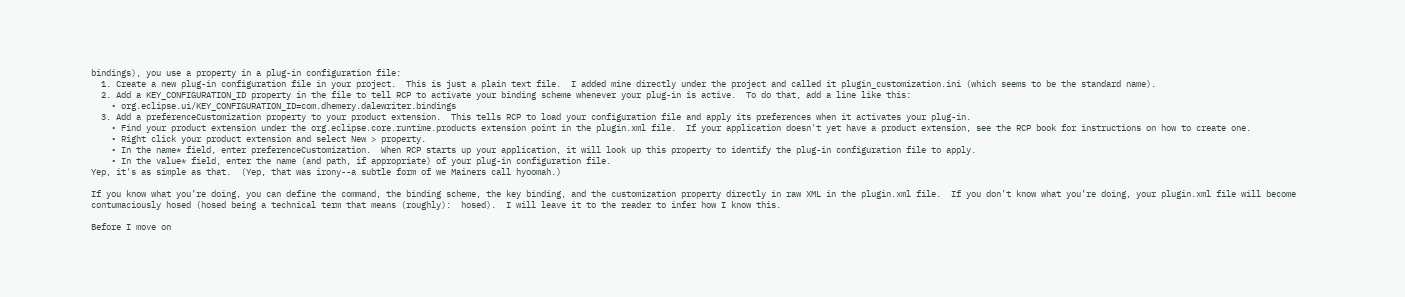bindings), you use a property in a plug-in configuration file:
  1. Create a new plug-in configuration file in your project.  This is just a plain text file.  I added mine directly under the project and called it plugin_customization.ini (which seems to be the standard name).
  2. Add a KEY_CONFIGURATION_ID property in the file to tell RCP to activate your binding scheme whenever your plug-in is active.  To do that, add a line like this:
    • org.eclipse.ui/KEY_CONFIGURATION_ID=com.dhemery.dalewriter.bindings
  3. Add a preferenceCustomization property to your product extension.  This tells RCP to load your configuration file and apply its preferences when it activates your plug-in.
    • Find your product extension under the org.eclipse.core.runtime.products extension point in the plugin.xml file.  If your application doesn't yet have a product extension, see the RCP book for instructions on how to create one.
    • Right click your product extension and select New > property.
    • In the name* field, enter preferenceCustomization.  When RCP starts up your application, it will look up this property to identify the plug-in configuration file to apply.
    • In the value* field, enter the name (and path, if appropriate) of your plug-in configuration file.
Yep, it's as simple as that.  (Yep, that was irony--a subtle form of we Mainers call hyoomah.)

If you know what you’re doing, you can define the command, the binding scheme, the key binding, and the customization property directly in raw XML in the plugin.xml file.  If you don’t know what you’re doing, your plugin.xml file will become contumaciously hosed (hosed being a technical term that means (roughly):  hosed).  I will leave it to the reader to infer how I know this.

Before I move on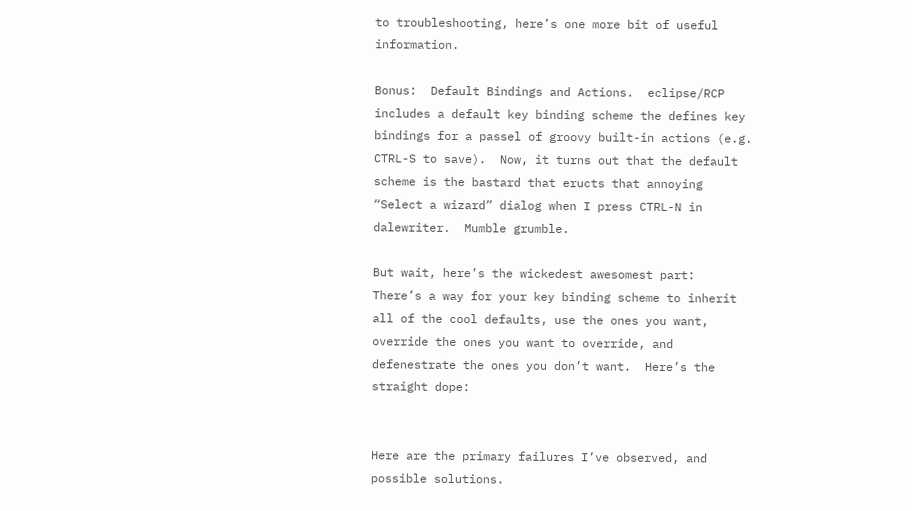to troubleshooting, here’s one more bit of useful information.

Bonus:  Default Bindings and Actions.  eclipse/RCP includes a default key binding scheme the defines key bindings for a passel of groovy built-in actions (e.g. CTRL-S to save).  Now, it turns out that the default scheme is the bastard that eructs that annoying “Select a wizard” dialog when I press CTRL-N in dalewriter.  Mumble grumble.

But wait, here’s the wickedest awesomest part:  There’s a way for your key binding scheme to inherit all of the cool defaults, use the ones you want, override the ones you want to override, and defenestrate the ones you don’t want.  Here’s the straight dope:


Here are the primary failures I’ve observed, and possible solutions.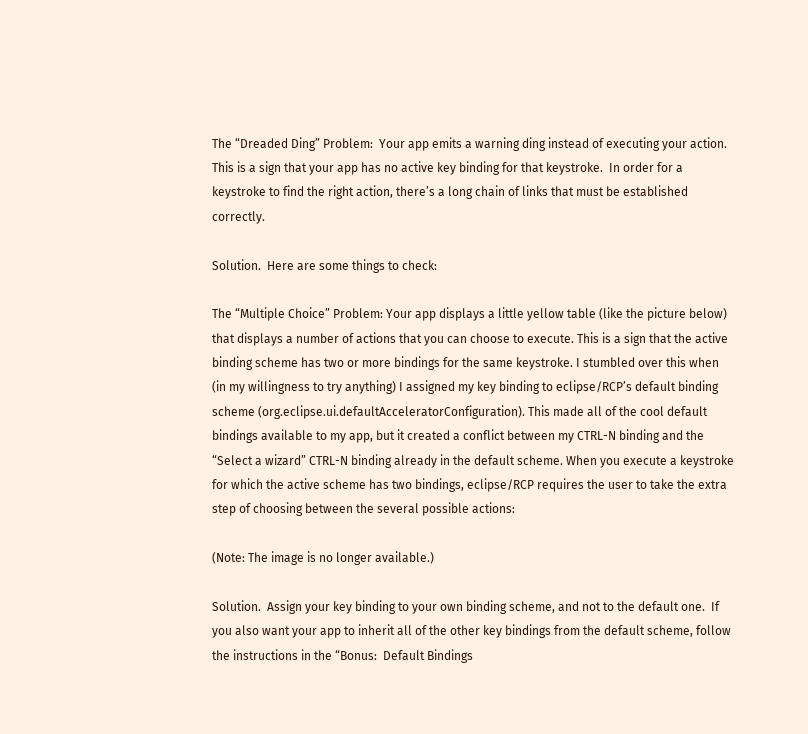The “Dreaded Ding” Problem:  Your app emits a warning ding instead of executing your action.  This is a sign that your app has no active key binding for that keystroke.  In order for a keystroke to find the right action, there’s a long chain of links that must be established correctly.

Solution.  Here are some things to check:

The “Multiple Choice” Problem: Your app displays a little yellow table (like the picture below) that displays a number of actions that you can choose to execute. This is a sign that the active binding scheme has two or more bindings for the same keystroke. I stumbled over this when (in my willingness to try anything) I assigned my key binding to eclipse/RCP’s default binding scheme (org.eclipse.ui.defaultAcceleratorConfiguration). This made all of the cool default bindings available to my app, but it created a conflict between my CTRL-N binding and the “Select a wizard” CTRL-N binding already in the default scheme. When you execute a keystroke for which the active scheme has two bindings, eclipse/RCP requires the user to take the extra step of choosing between the several possible actions:

(Note: The image is no longer available.)

Solution.  Assign your key binding to your own binding scheme, and not to the default one.  If you also want your app to inherit all of the other key bindings from the default scheme, follow the instructions in the “Bonus:  Default Bindings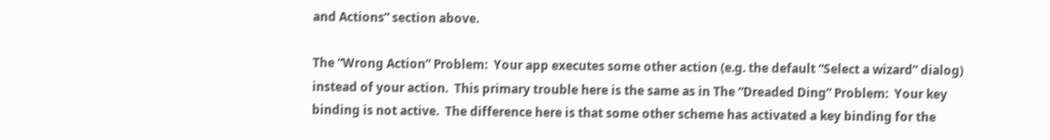and Actions” section above.

The “Wrong Action” Problem:  Your app executes some other action (e.g. the default “Select a wizard” dialog) instead of your action.  This primary trouble here is the same as in The “Dreaded Ding” Problem:  Your key binding is not active.  The difference here is that some other scheme has activated a key binding for the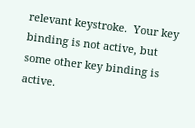relevant keystroke.  Your key binding is not active, but some other key binding is active.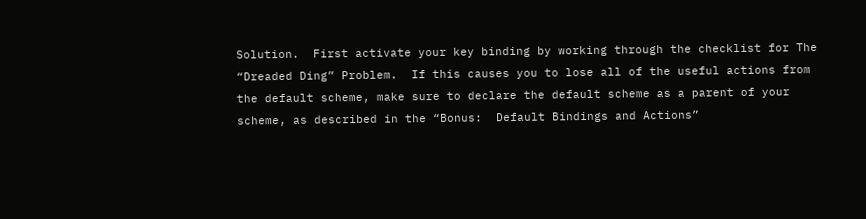Solution.  First activate your key binding by working through the checklist for The “Dreaded Ding” Problem.  If this causes you to lose all of the useful actions from the default scheme, make sure to declare the default scheme as a parent of your scheme, as described in the “Bonus:  Default Bindings and Actions”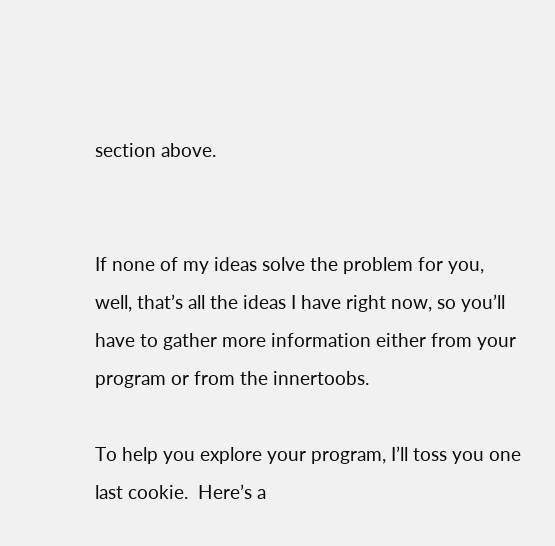section above.


If none of my ideas solve the problem for you, well, that’s all the ideas I have right now, so you’ll have to gather more information either from your program or from the innertoobs.

To help you explore your program, I’ll toss you one last cookie.  Here’s a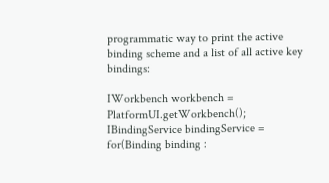programmatic way to print the active binding scheme and a list of all active key bindings:

IWorkbench workbench = PlatformUI.getWorkbench();
IBindingService bindingService =
for(Binding binding :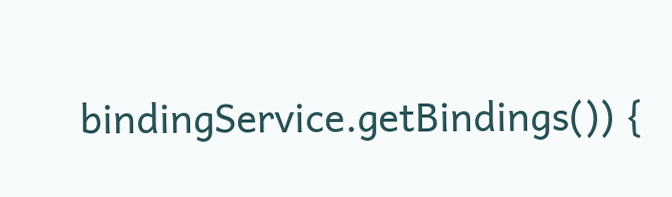bindingService.getBindings()) {